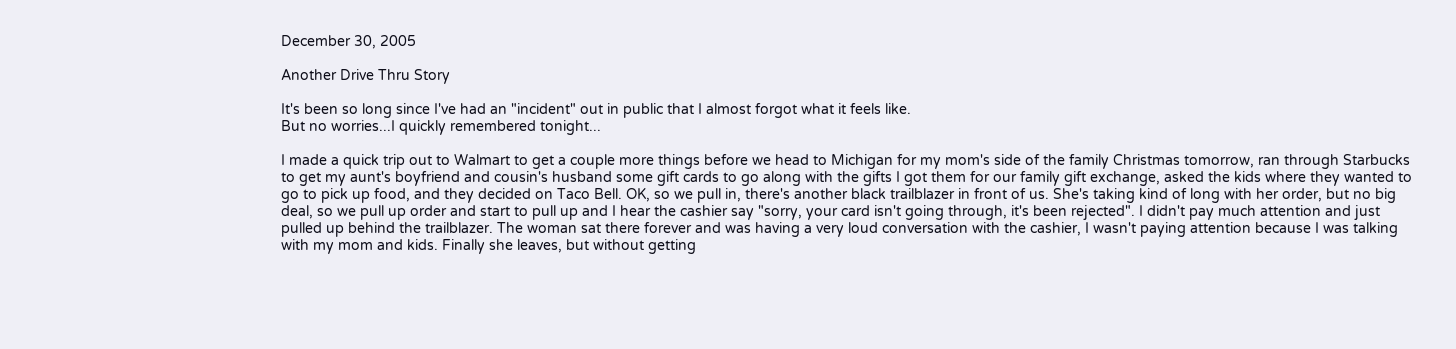December 30, 2005

Another Drive Thru Story

It's been so long since I've had an "incident" out in public that I almost forgot what it feels like.
But no worries...I quickly remembered tonight...

I made a quick trip out to Walmart to get a couple more things before we head to Michigan for my mom's side of the family Christmas tomorrow, ran through Starbucks to get my aunt's boyfriend and cousin's husband some gift cards to go along with the gifts I got them for our family gift exchange, asked the kids where they wanted to go to pick up food, and they decided on Taco Bell. OK, so we pull in, there's another black trailblazer in front of us. She's taking kind of long with her order, but no big deal, so we pull up order and start to pull up and I hear the cashier say "sorry, your card isn't going through, it's been rejected". I didn't pay much attention and just pulled up behind the trailblazer. The woman sat there forever and was having a very loud conversation with the cashier, I wasn't paying attention because I was talking with my mom and kids. Finally she leaves, but without getting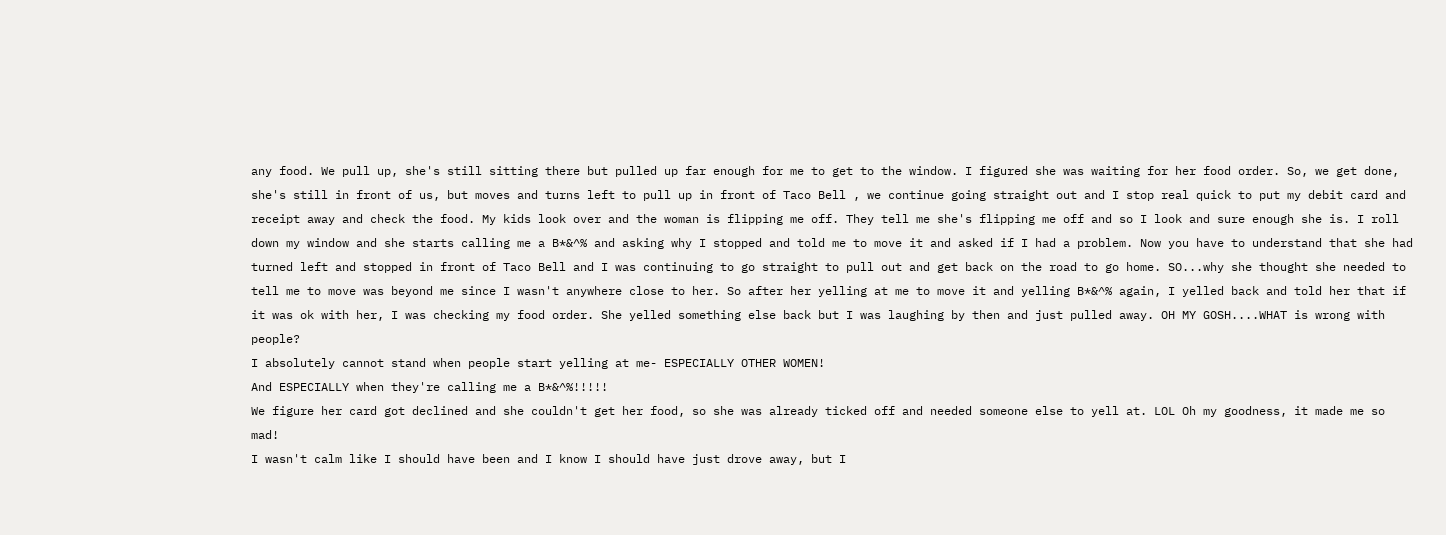any food. We pull up, she's still sitting there but pulled up far enough for me to get to the window. I figured she was waiting for her food order. So, we get done, she's still in front of us, but moves and turns left to pull up in front of Taco Bell , we continue going straight out and I stop real quick to put my debit card and receipt away and check the food. My kids look over and the woman is flipping me off. They tell me she's flipping me off and so I look and sure enough she is. I roll down my window and she starts calling me a B*&^% and asking why I stopped and told me to move it and asked if I had a problem. Now you have to understand that she had turned left and stopped in front of Taco Bell and I was continuing to go straight to pull out and get back on the road to go home. SO...why she thought she needed to tell me to move was beyond me since I wasn't anywhere close to her. So after her yelling at me to move it and yelling B*&^% again, I yelled back and told her that if it was ok with her, I was checking my food order. She yelled something else back but I was laughing by then and just pulled away. OH MY GOSH....WHAT is wrong with people?
I absolutely cannot stand when people start yelling at me- ESPECIALLY OTHER WOMEN!
And ESPECIALLY when they're calling me a B*&^%!!!!!
We figure her card got declined and she couldn't get her food, so she was already ticked off and needed someone else to yell at. LOL Oh my goodness, it made me so mad!
I wasn't calm like I should have been and I know I should have just drove away, but I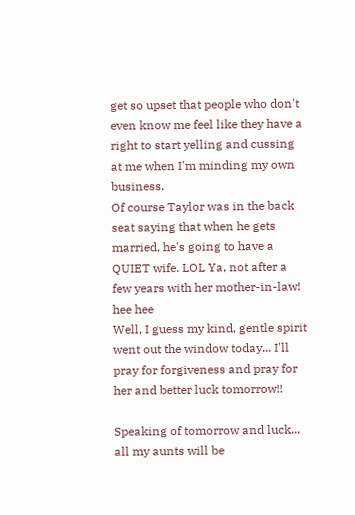get so upset that people who don't even know me feel like they have a right to start yelling and cussing at me when I'm minding my own business.
Of course Taylor was in the back seat saying that when he gets married, he's going to have a QUIET wife. LOL Ya, not after a few years with her mother-in-law! hee hee
Well, I guess my kind, gentle spirit went out the window today... I'll pray for forgiveness and pray for her and better luck tomorrow!!

Speaking of tomorrow and luck... all my aunts will be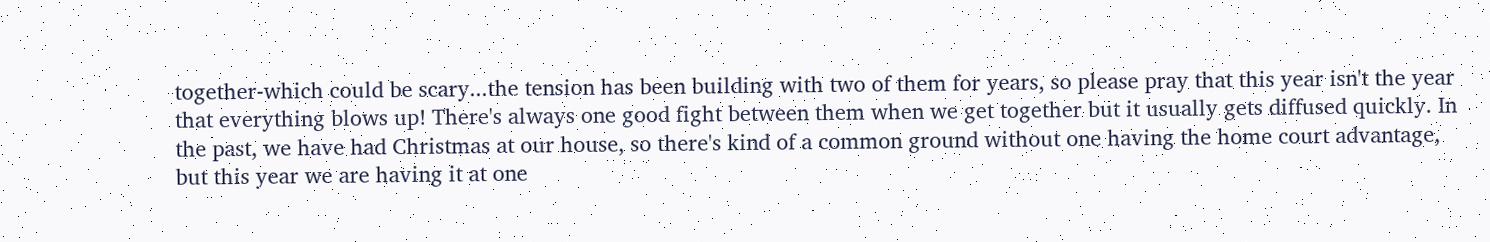together-which could be scary...the tension has been building with two of them for years, so please pray that this year isn't the year that everything blows up! There's always one good fight between them when we get together but it usually gets diffused quickly. In the past, we have had Christmas at our house, so there's kind of a common ground without one having the home court advantage, but this year we are having it at one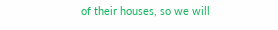of their houses, so we will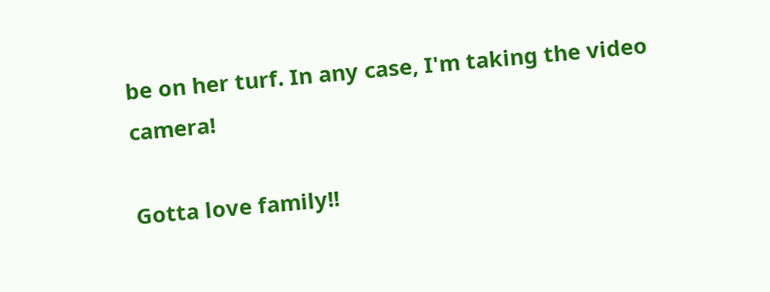be on her turf. In any case, I'm taking the video camera!

Gotta love family!!